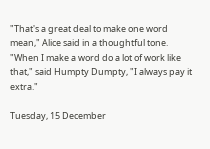"That's a great deal to make one word mean," Alice said in a thoughtful tone. "When I make a word do a lot of work like that," said Humpty Dumpty, "I always pay it extra."

Tuesday, 15 December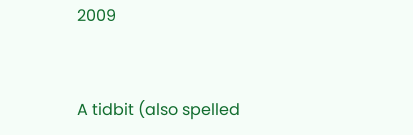2009


A tidbit (also spelled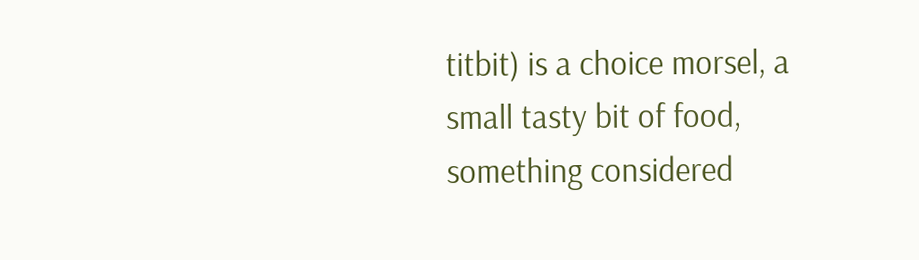titbit) is a choice morsel, a small tasty bit of food, something considered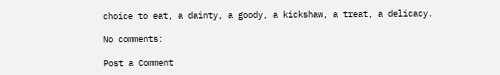choice to eat, a dainty, a goody, a kickshaw, a treat, a delicacy.

No comments:

Post a Comment